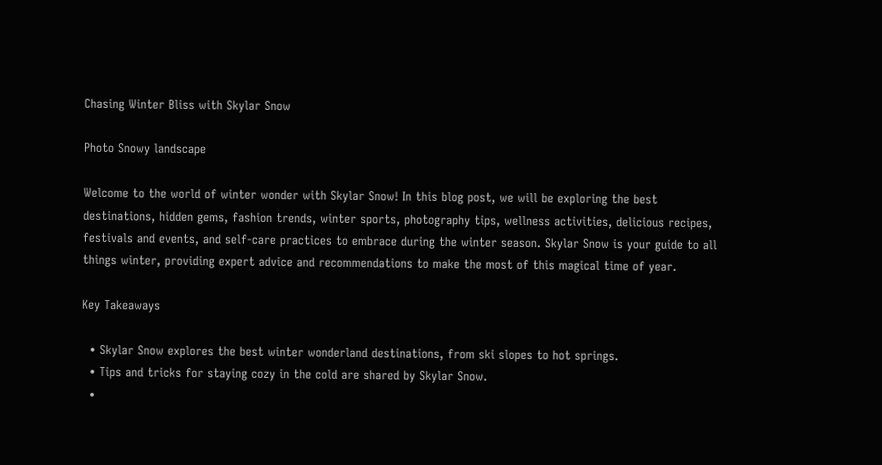Chasing Winter Bliss with Skylar Snow

Photo Snowy landscape

Welcome to the world of winter wonder with Skylar Snow! In this blog post, we will be exploring the best destinations, hidden gems, fashion trends, winter sports, photography tips, wellness activities, delicious recipes, festivals and events, and self-care practices to embrace during the winter season. Skylar Snow is your guide to all things winter, providing expert advice and recommendations to make the most of this magical time of year.

Key Takeaways

  • Skylar Snow explores the best winter wonderland destinations, from ski slopes to hot springs.
  • Tips and tricks for staying cozy in the cold are shared by Skylar Snow.
  •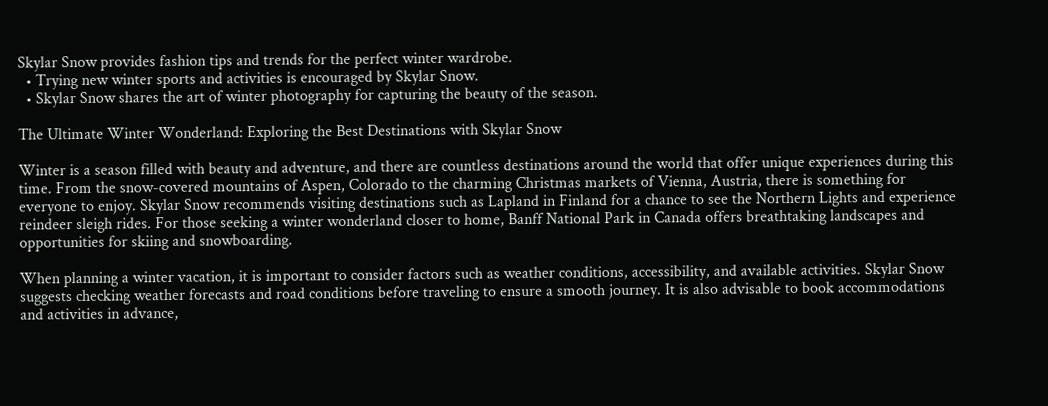Skylar Snow provides fashion tips and trends for the perfect winter wardrobe.
  • Trying new winter sports and activities is encouraged by Skylar Snow.
  • Skylar Snow shares the art of winter photography for capturing the beauty of the season.

The Ultimate Winter Wonderland: Exploring the Best Destinations with Skylar Snow

Winter is a season filled with beauty and adventure, and there are countless destinations around the world that offer unique experiences during this time. From the snow-covered mountains of Aspen, Colorado to the charming Christmas markets of Vienna, Austria, there is something for everyone to enjoy. Skylar Snow recommends visiting destinations such as Lapland in Finland for a chance to see the Northern Lights and experience reindeer sleigh rides. For those seeking a winter wonderland closer to home, Banff National Park in Canada offers breathtaking landscapes and opportunities for skiing and snowboarding.

When planning a winter vacation, it is important to consider factors such as weather conditions, accessibility, and available activities. Skylar Snow suggests checking weather forecasts and road conditions before traveling to ensure a smooth journey. It is also advisable to book accommodations and activities in advance,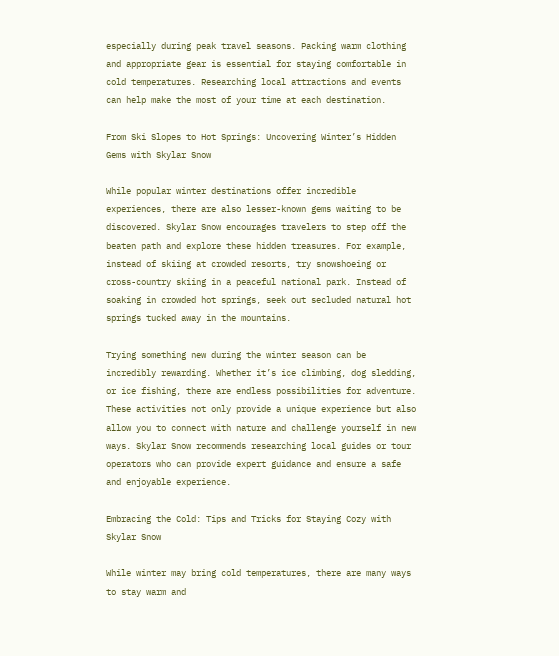especially during peak travel seasons. Packing warm clothing and appropriate gear is essential for staying comfortable in cold temperatures. Researching local attractions and events can help make the most of your time at each destination.

From Ski Slopes to Hot Springs: Uncovering Winter’s Hidden Gems with Skylar Snow

While popular winter destinations offer incredible experiences, there are also lesser-known gems waiting to be discovered. Skylar Snow encourages travelers to step off the beaten path and explore these hidden treasures. For example, instead of skiing at crowded resorts, try snowshoeing or cross-country skiing in a peaceful national park. Instead of soaking in crowded hot springs, seek out secluded natural hot springs tucked away in the mountains.

Trying something new during the winter season can be incredibly rewarding. Whether it’s ice climbing, dog sledding, or ice fishing, there are endless possibilities for adventure. These activities not only provide a unique experience but also allow you to connect with nature and challenge yourself in new ways. Skylar Snow recommends researching local guides or tour operators who can provide expert guidance and ensure a safe and enjoyable experience.

Embracing the Cold: Tips and Tricks for Staying Cozy with Skylar Snow

While winter may bring cold temperatures, there are many ways to stay warm and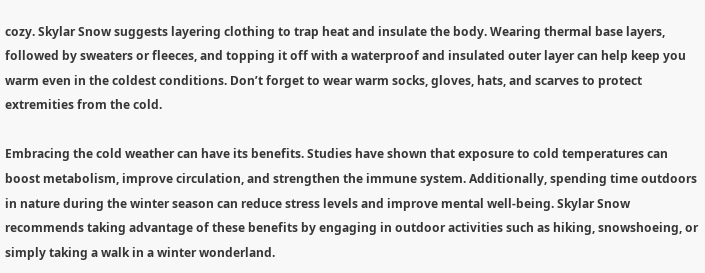cozy. Skylar Snow suggests layering clothing to trap heat and insulate the body. Wearing thermal base layers, followed by sweaters or fleeces, and topping it off with a waterproof and insulated outer layer can help keep you warm even in the coldest conditions. Don’t forget to wear warm socks, gloves, hats, and scarves to protect extremities from the cold.

Embracing the cold weather can have its benefits. Studies have shown that exposure to cold temperatures can boost metabolism, improve circulation, and strengthen the immune system. Additionally, spending time outdoors in nature during the winter season can reduce stress levels and improve mental well-being. Skylar Snow recommends taking advantage of these benefits by engaging in outdoor activities such as hiking, snowshoeing, or simply taking a walk in a winter wonderland.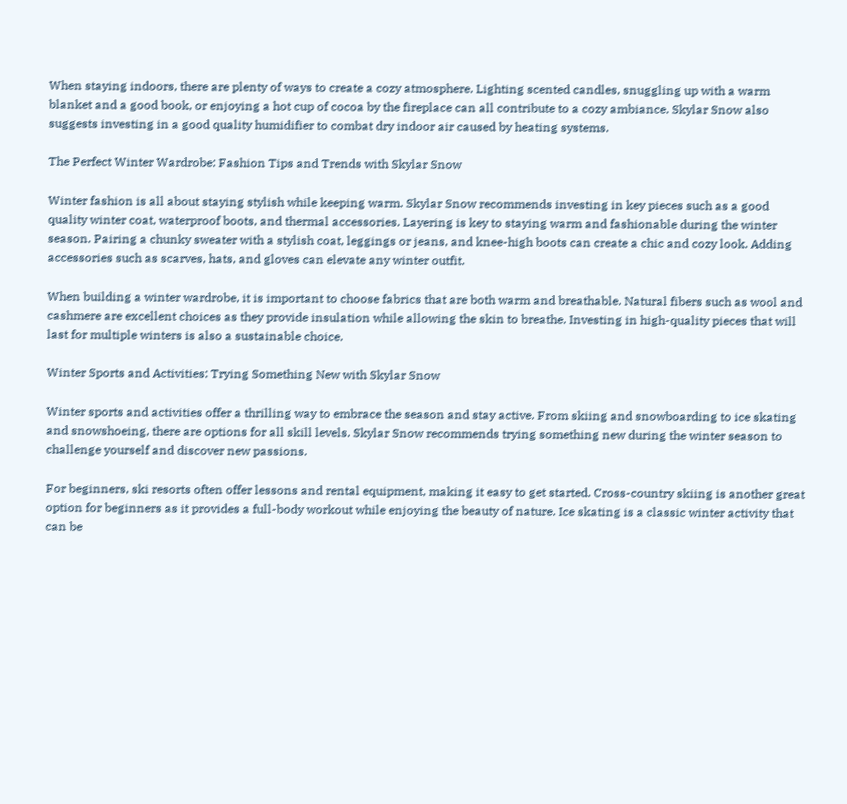When staying indoors, there are plenty of ways to create a cozy atmosphere. Lighting scented candles, snuggling up with a warm blanket and a good book, or enjoying a hot cup of cocoa by the fireplace can all contribute to a cozy ambiance. Skylar Snow also suggests investing in a good quality humidifier to combat dry indoor air caused by heating systems.

The Perfect Winter Wardrobe: Fashion Tips and Trends with Skylar Snow

Winter fashion is all about staying stylish while keeping warm. Skylar Snow recommends investing in key pieces such as a good quality winter coat, waterproof boots, and thermal accessories. Layering is key to staying warm and fashionable during the winter season. Pairing a chunky sweater with a stylish coat, leggings or jeans, and knee-high boots can create a chic and cozy look. Adding accessories such as scarves, hats, and gloves can elevate any winter outfit.

When building a winter wardrobe, it is important to choose fabrics that are both warm and breathable. Natural fibers such as wool and cashmere are excellent choices as they provide insulation while allowing the skin to breathe. Investing in high-quality pieces that will last for multiple winters is also a sustainable choice.

Winter Sports and Activities: Trying Something New with Skylar Snow

Winter sports and activities offer a thrilling way to embrace the season and stay active. From skiing and snowboarding to ice skating and snowshoeing, there are options for all skill levels. Skylar Snow recommends trying something new during the winter season to challenge yourself and discover new passions.

For beginners, ski resorts often offer lessons and rental equipment, making it easy to get started. Cross-country skiing is another great option for beginners as it provides a full-body workout while enjoying the beauty of nature. Ice skating is a classic winter activity that can be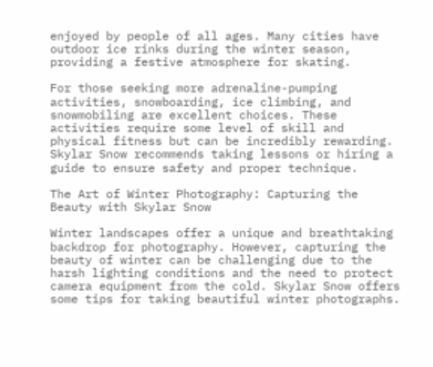enjoyed by people of all ages. Many cities have outdoor ice rinks during the winter season, providing a festive atmosphere for skating.

For those seeking more adrenaline-pumping activities, snowboarding, ice climbing, and snowmobiling are excellent choices. These activities require some level of skill and physical fitness but can be incredibly rewarding. Skylar Snow recommends taking lessons or hiring a guide to ensure safety and proper technique.

The Art of Winter Photography: Capturing the Beauty with Skylar Snow

Winter landscapes offer a unique and breathtaking backdrop for photography. However, capturing the beauty of winter can be challenging due to the harsh lighting conditions and the need to protect camera equipment from the cold. Skylar Snow offers some tips for taking beautiful winter photographs.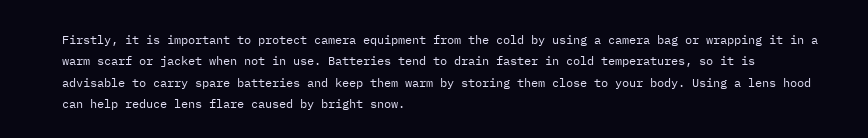Firstly, it is important to protect camera equipment from the cold by using a camera bag or wrapping it in a warm scarf or jacket when not in use. Batteries tend to drain faster in cold temperatures, so it is advisable to carry spare batteries and keep them warm by storing them close to your body. Using a lens hood can help reduce lens flare caused by bright snow.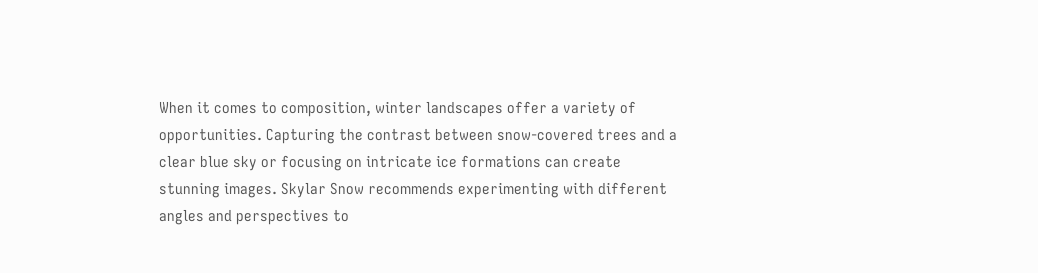When it comes to composition, winter landscapes offer a variety of opportunities. Capturing the contrast between snow-covered trees and a clear blue sky or focusing on intricate ice formations can create stunning images. Skylar Snow recommends experimenting with different angles and perspectives to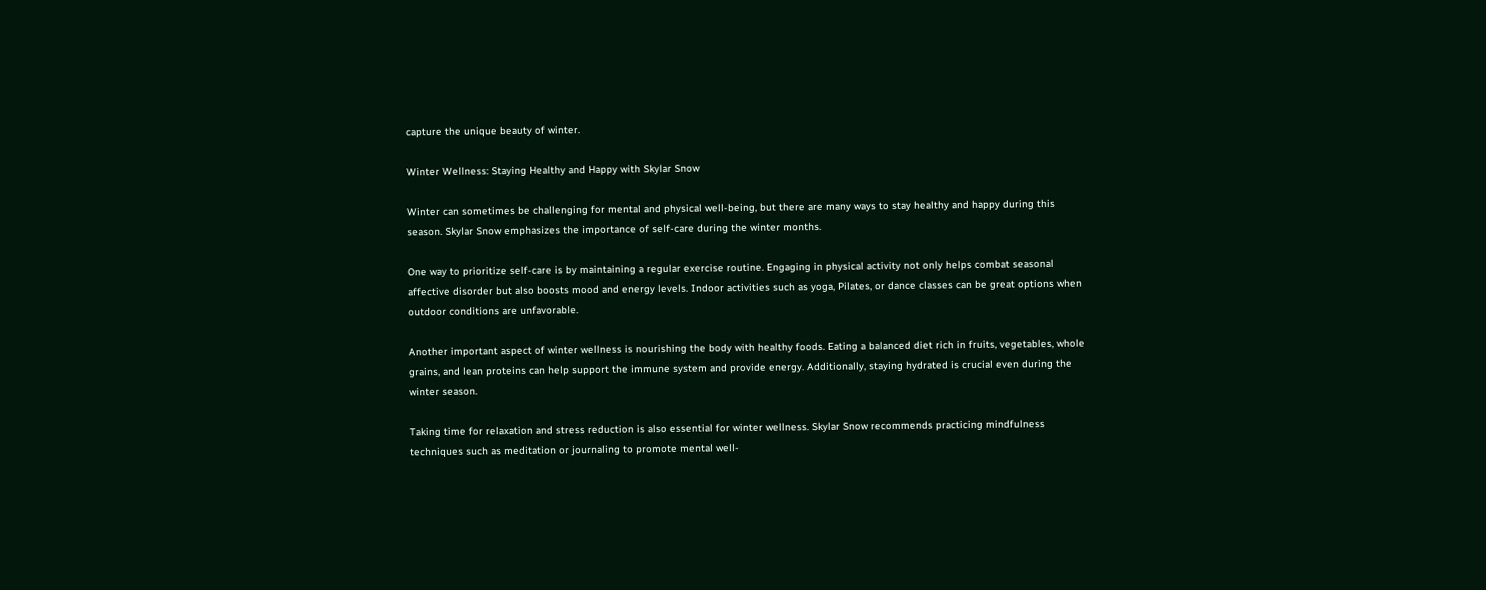capture the unique beauty of winter.

Winter Wellness: Staying Healthy and Happy with Skylar Snow

Winter can sometimes be challenging for mental and physical well-being, but there are many ways to stay healthy and happy during this season. Skylar Snow emphasizes the importance of self-care during the winter months.

One way to prioritize self-care is by maintaining a regular exercise routine. Engaging in physical activity not only helps combat seasonal affective disorder but also boosts mood and energy levels. Indoor activities such as yoga, Pilates, or dance classes can be great options when outdoor conditions are unfavorable.

Another important aspect of winter wellness is nourishing the body with healthy foods. Eating a balanced diet rich in fruits, vegetables, whole grains, and lean proteins can help support the immune system and provide energy. Additionally, staying hydrated is crucial even during the winter season.

Taking time for relaxation and stress reduction is also essential for winter wellness. Skylar Snow recommends practicing mindfulness techniques such as meditation or journaling to promote mental well-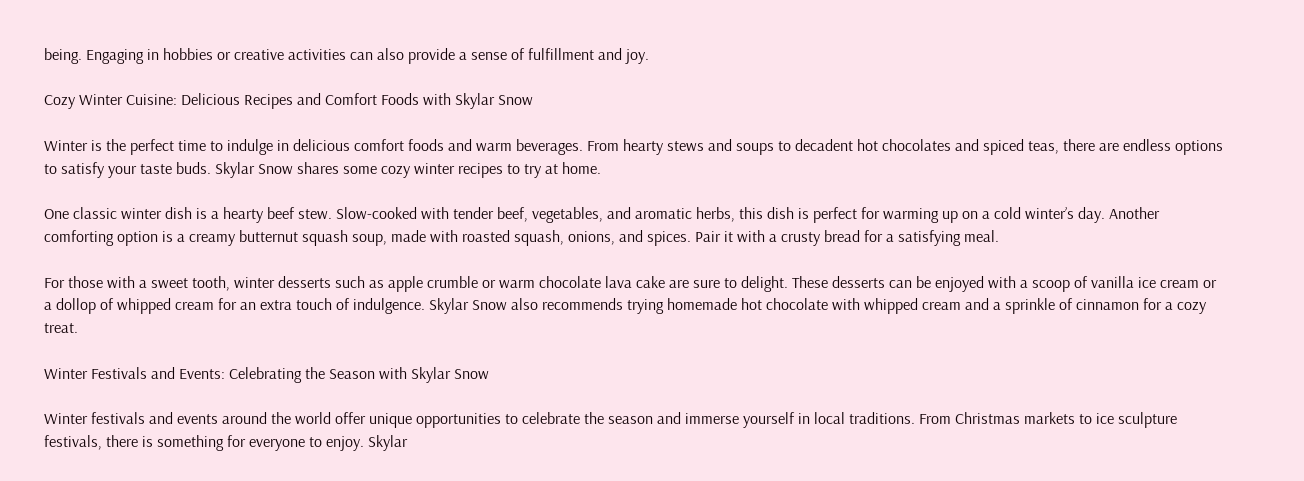being. Engaging in hobbies or creative activities can also provide a sense of fulfillment and joy.

Cozy Winter Cuisine: Delicious Recipes and Comfort Foods with Skylar Snow

Winter is the perfect time to indulge in delicious comfort foods and warm beverages. From hearty stews and soups to decadent hot chocolates and spiced teas, there are endless options to satisfy your taste buds. Skylar Snow shares some cozy winter recipes to try at home.

One classic winter dish is a hearty beef stew. Slow-cooked with tender beef, vegetables, and aromatic herbs, this dish is perfect for warming up on a cold winter’s day. Another comforting option is a creamy butternut squash soup, made with roasted squash, onions, and spices. Pair it with a crusty bread for a satisfying meal.

For those with a sweet tooth, winter desserts such as apple crumble or warm chocolate lava cake are sure to delight. These desserts can be enjoyed with a scoop of vanilla ice cream or a dollop of whipped cream for an extra touch of indulgence. Skylar Snow also recommends trying homemade hot chocolate with whipped cream and a sprinkle of cinnamon for a cozy treat.

Winter Festivals and Events: Celebrating the Season with Skylar Snow

Winter festivals and events around the world offer unique opportunities to celebrate the season and immerse yourself in local traditions. From Christmas markets to ice sculpture festivals, there is something for everyone to enjoy. Skylar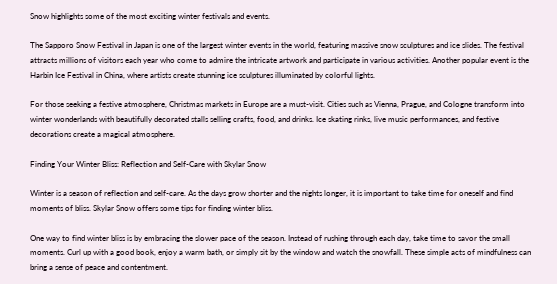Snow highlights some of the most exciting winter festivals and events.

The Sapporo Snow Festival in Japan is one of the largest winter events in the world, featuring massive snow sculptures and ice slides. The festival attracts millions of visitors each year who come to admire the intricate artwork and participate in various activities. Another popular event is the Harbin Ice Festival in China, where artists create stunning ice sculptures illuminated by colorful lights.

For those seeking a festive atmosphere, Christmas markets in Europe are a must-visit. Cities such as Vienna, Prague, and Cologne transform into winter wonderlands with beautifully decorated stalls selling crafts, food, and drinks. Ice skating rinks, live music performances, and festive decorations create a magical atmosphere.

Finding Your Winter Bliss: Reflection and Self-Care with Skylar Snow

Winter is a season of reflection and self-care. As the days grow shorter and the nights longer, it is important to take time for oneself and find moments of bliss. Skylar Snow offers some tips for finding winter bliss.

One way to find winter bliss is by embracing the slower pace of the season. Instead of rushing through each day, take time to savor the small moments. Curl up with a good book, enjoy a warm bath, or simply sit by the window and watch the snowfall. These simple acts of mindfulness can bring a sense of peace and contentment.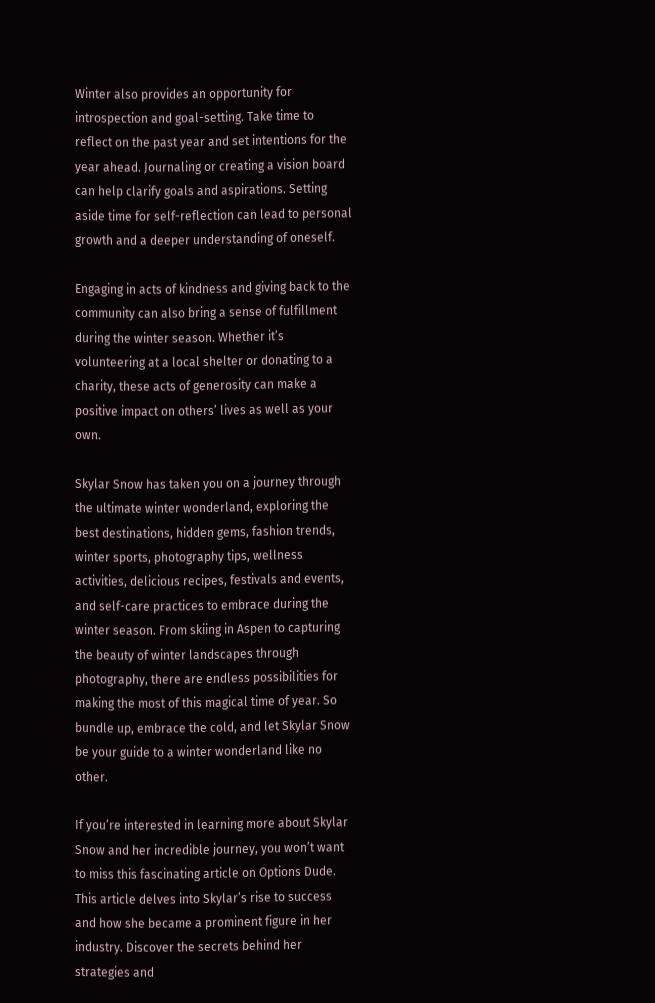Winter also provides an opportunity for introspection and goal-setting. Take time to reflect on the past year and set intentions for the year ahead. Journaling or creating a vision board can help clarify goals and aspirations. Setting aside time for self-reflection can lead to personal growth and a deeper understanding of oneself.

Engaging in acts of kindness and giving back to the community can also bring a sense of fulfillment during the winter season. Whether it’s volunteering at a local shelter or donating to a charity, these acts of generosity can make a positive impact on others’ lives as well as your own.

Skylar Snow has taken you on a journey through the ultimate winter wonderland, exploring the best destinations, hidden gems, fashion trends, winter sports, photography tips, wellness activities, delicious recipes, festivals and events, and self-care practices to embrace during the winter season. From skiing in Aspen to capturing the beauty of winter landscapes through photography, there are endless possibilities for making the most of this magical time of year. So bundle up, embrace the cold, and let Skylar Snow be your guide to a winter wonderland like no other.

If you’re interested in learning more about Skylar Snow and her incredible journey, you won’t want to miss this fascinating article on Options Dude. This article delves into Skylar’s rise to success and how she became a prominent figure in her industry. Discover the secrets behind her strategies and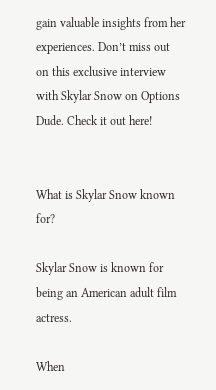gain valuable insights from her experiences. Don’t miss out on this exclusive interview with Skylar Snow on Options Dude. Check it out here!


What is Skylar Snow known for?

Skylar Snow is known for being an American adult film actress.

When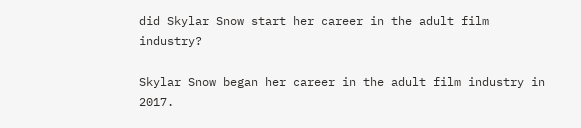did Skylar Snow start her career in the adult film industry?

Skylar Snow began her career in the adult film industry in 2017.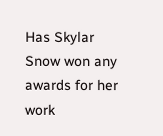Has Skylar Snow won any awards for her work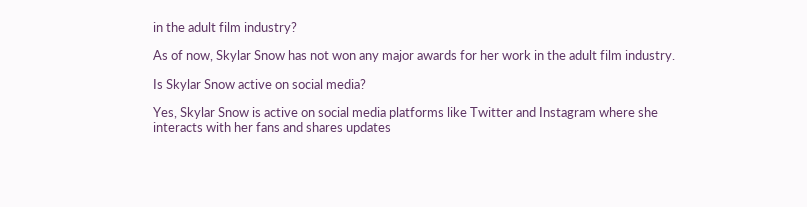in the adult film industry?

As of now, Skylar Snow has not won any major awards for her work in the adult film industry.

Is Skylar Snow active on social media?

Yes, Skylar Snow is active on social media platforms like Twitter and Instagram where she interacts with her fans and shares updates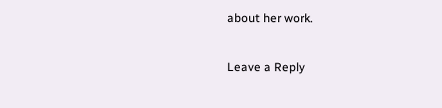about her work.

Leave a Reply